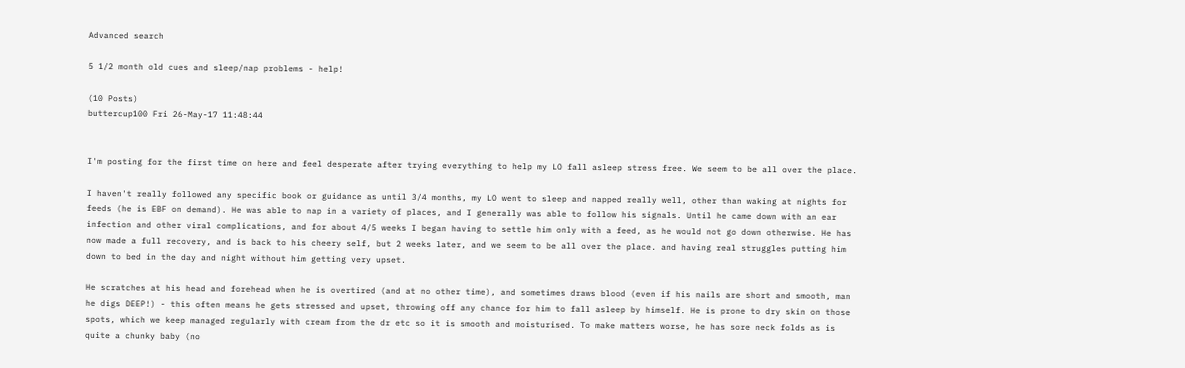Advanced search

5 1/2 month old cues and sleep/nap problems - help!

(10 Posts)
buttercup100 Fri 26-May-17 11:48:44


I'm posting for the first time on here and feel desperate after trying everything to help my LO fall asleep stress free. We seem to be all over the place.

I haven't really followed any specific book or guidance as until 3/4 months, my LO went to sleep and napped really well, other than waking at nights for feeds (he is EBF on demand). He was able to nap in a variety of places, and I generally was able to follow his signals. Until he came down with an ear infection and other viral complications, and for about 4/5 weeks I began having to settle him only with a feed, as he would not go down otherwise. He has now made a full recovery, and is back to his cheery self, but 2 weeks later, and we seem to be all over the place. and having real struggles putting him down to bed in the day and night without him getting very upset.

He scratches at his head and forehead when he is overtired (and at no other time), and sometimes draws blood (even if his nails are short and smooth, man he digs DEEP!) - this often means he gets stressed and upset, throwing off any chance for him to fall asleep by himself. He is prone to dry skin on those spots, which we keep managed regularly with cream from the dr etc so it is smooth and moisturised. To make matters worse, he has sore neck folds as is quite a chunky baby (no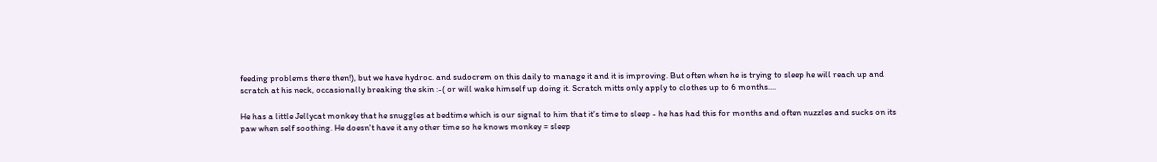feeding problems there then!), but we have hydroc. and sudocrem on this daily to manage it and it is improving. But often when he is trying to sleep he will reach up and scratch at his neck, occasionally breaking the skin :-( or will wake himself up doing it. Scratch mitts only apply to clothes up to 6 months....

He has a little Jellycat monkey that he snuggles at bedtime which is our signal to him that it's time to sleep - he has had this for months and often nuzzles and sucks on its paw when self soothing. He doesn't have it any other time so he knows monkey = sleep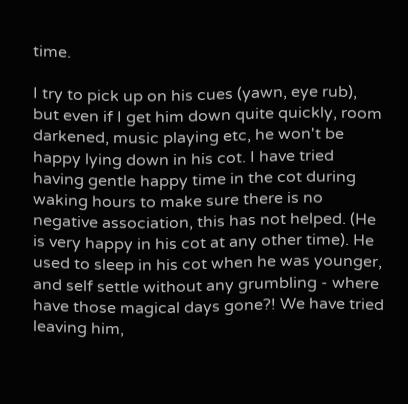time.

I try to pick up on his cues (yawn, eye rub), but even if I get him down quite quickly, room darkened, music playing etc, he won't be happy lying down in his cot. I have tried having gentle happy time in the cot during waking hours to make sure there is no negative association, this has not helped. (He is very happy in his cot at any other time). He used to sleep in his cot when he was younger, and self settle without any grumbling - where have those magical days gone?! We have tried leaving him,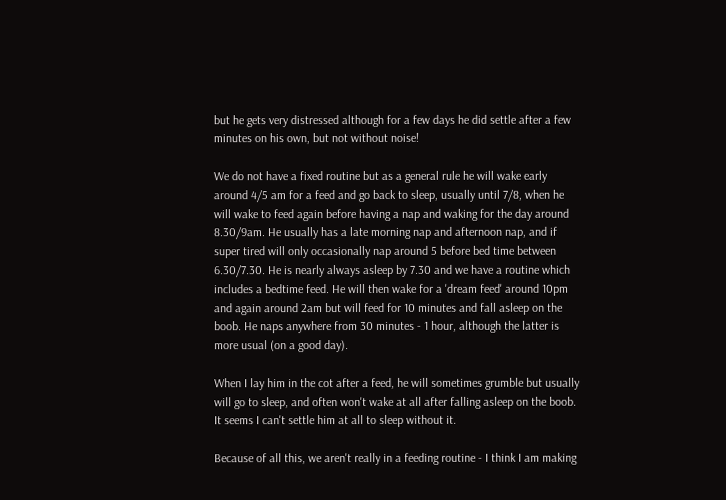but he gets very distressed although for a few days he did settle after a few minutes on his own, but not without noise!

We do not have a fixed routine but as a general rule he will wake early around 4/5 am for a feed and go back to sleep, usually until 7/8, when he will wake to feed again before having a nap and waking for the day around 8.30/9am. He usually has a late morning nap and afternoon nap, and if super tired will only occasionally nap around 5 before bed time between 6.30/7.30. He is nearly always asleep by 7.30 and we have a routine which includes a bedtime feed. He will then wake for a 'dream feed' around 10pm and again around 2am but will feed for 10 minutes and fall asleep on the boob. He naps anywhere from 30 minutes - 1 hour, although the latter is more usual (on a good day).

When I lay him in the cot after a feed, he will sometimes grumble but usually will go to sleep, and often won't wake at all after falling asleep on the boob. It seems I can't settle him at all to sleep without it.

Because of all this, we aren't really in a feeding routine - I think I am making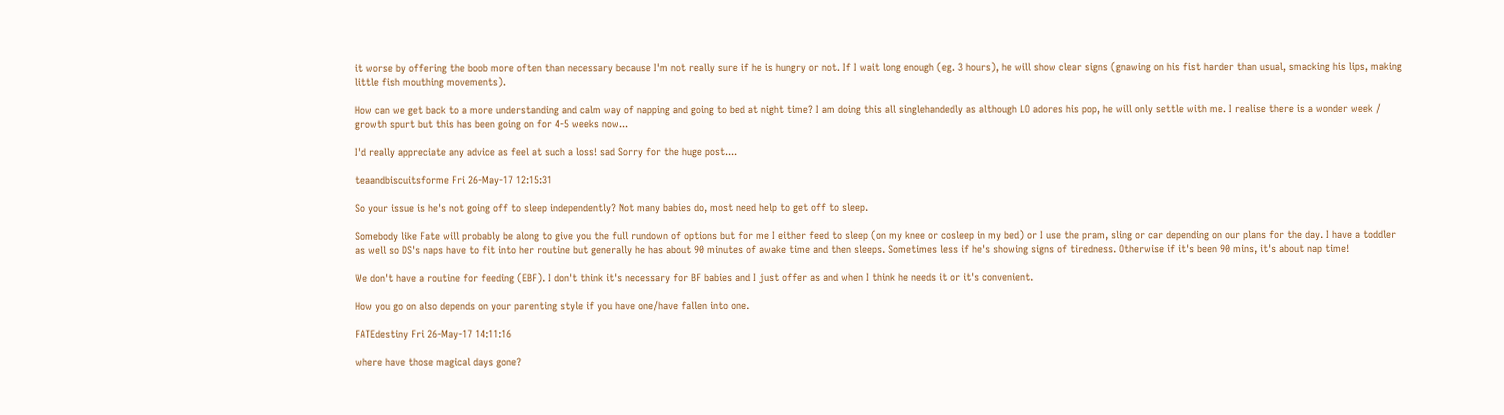it worse by offering the boob more often than necessary because I'm not really sure if he is hungry or not. If I wait long enough (eg. 3 hours), he will show clear signs (gnawing on his fist harder than usual, smacking his lips, making little fish mouthing movements).

How can we get back to a more understanding and calm way of napping and going to bed at night time? I am doing this all singlehandedly as although LO adores his pop, he will only settle with me. I realise there is a wonder week / growth spurt but this has been going on for 4-5 weeks now...

I'd really appreciate any advice as feel at such a loss! sad Sorry for the huge post....

teaandbiscuitsforme Fri 26-May-17 12:15:31

So your issue is he's not going off to sleep independently? Not many babies do, most need help to get off to sleep.

Somebody like Fate will probably be along to give you the full rundown of options but for me I either feed to sleep (on my knee or cosleep in my bed) or I use the pram, sling or car depending on our plans for the day. I have a toddler as well so DS's naps have to fit into her routine but generally he has about 90 minutes of awake time and then sleeps. Sometimes less if he's showing signs of tiredness. Otherwise if it's been 90 mins, it's about nap time!

We don't have a routine for feeding (EBF). I don't think it's necessary for BF babies and I just offer as and when I think he needs it or it's convenient.

How you go on also depends on your parenting style if you have one/have fallen into one.

FATEdestiny Fri 26-May-17 14:11:16

where have those magical days gone?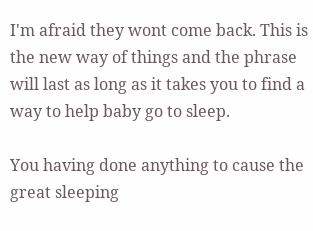I'm afraid they wont come back. This is the new way of things and the phrase will last as long as it takes you to find a way to help baby go to sleep.

You having done anything to cause the great sleeping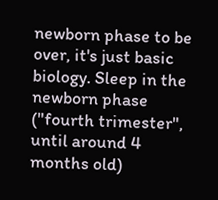newborn phase to be over, it's just basic biology. Sleep in the newborn phase ("fourth trimester", until around 4 months old)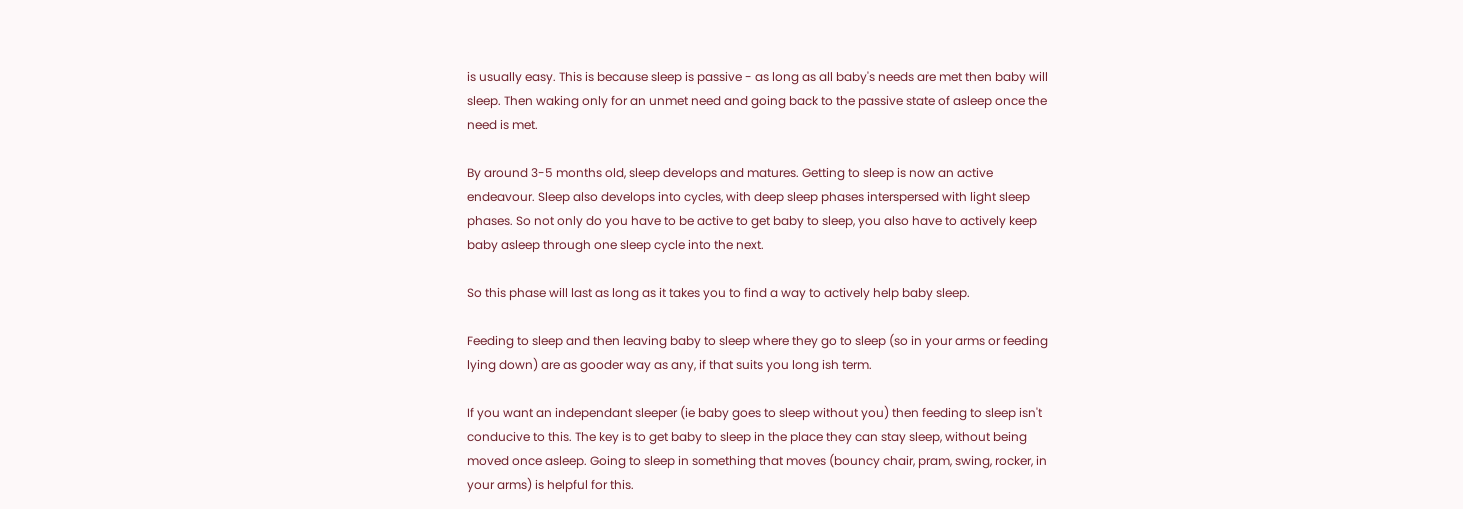is usually easy. This is because sleep is passive - as long as all baby's needs are met then baby will sleep. Then waking only for an unmet need and going back to the passive state of asleep once the need is met.

By around 3-5 months old, sleep develops and matures. Getting to sleep is now an active endeavour. Sleep also develops into cycles, with deep sleep phases interspersed with light sleep phases. So not only do you have to be active to get baby to sleep, you also have to actively keep baby asleep through one sleep cycle into the next.

So this phase will last as long as it takes you to find a way to actively help baby sleep.

Feeding to sleep and then leaving baby to sleep where they go to sleep (so in your arms or feeding lying down) are as gooder way as any, if that suits you long ish term.

If you want an independant sleeper (ie baby goes to sleep without you) then feeding to sleep isn't conducive to this. The key is to get baby to sleep in the place they can stay sleep, without being moved once asleep. Going to sleep in something that moves (bouncy chair, pram, swing, rocker, in your arms) is helpful for this.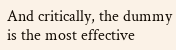And critically, the dummy is the most effective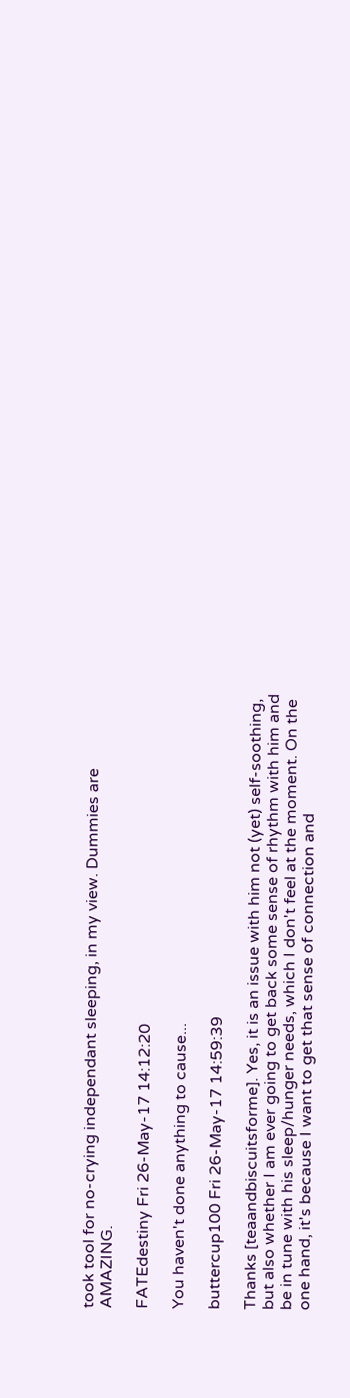took tool for no-crying independant sleeping, in my view. Dummies are AMAZING.

FATEdestiny Fri 26-May-17 14:12:20

You haven't done anything to cause...

buttercup100 Fri 26-May-17 14:59:39

Thanks [teaandbiscuitsforme]. Yes, it is an issue with him not (yet) self-soothing, but also whether I am ever going to get back some sense of rhythm with him and be in tune with his sleep/hunger needs, which I don't feel at the moment. On the one hand, it's because I want to get that sense of connection and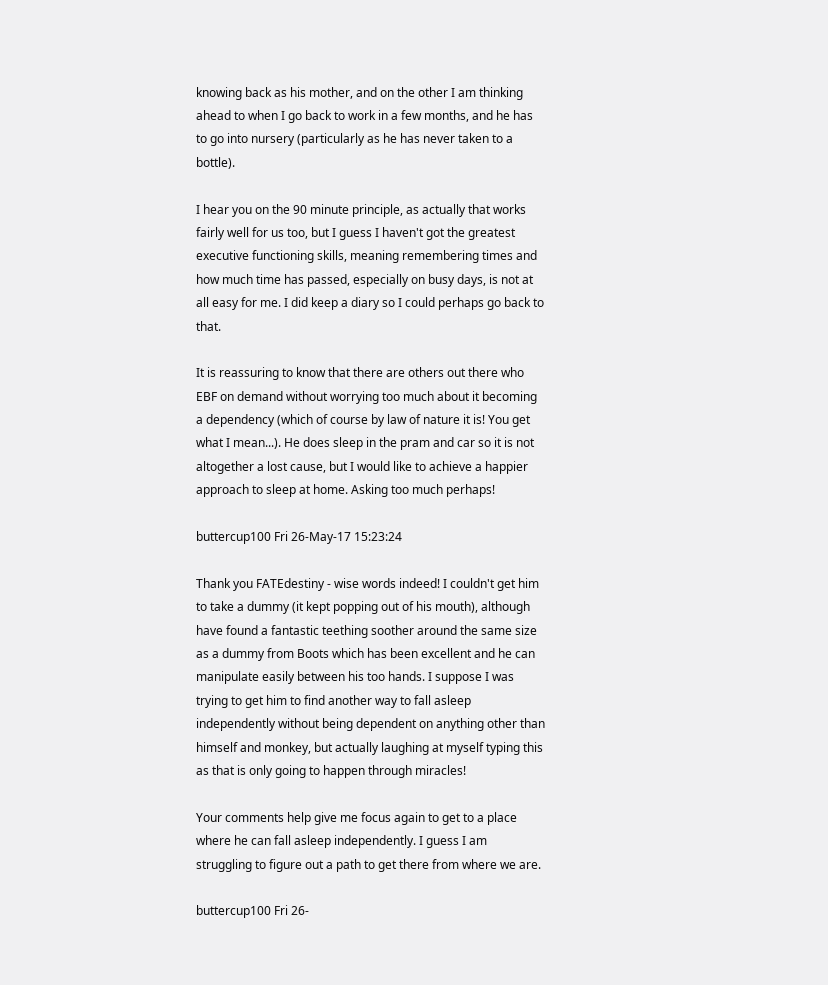knowing back as his mother, and on the other I am thinking ahead to when I go back to work in a few months, and he has to go into nursery (particularly as he has never taken to a bottle).

I hear you on the 90 minute principle, as actually that works fairly well for us too, but I guess I haven't got the greatest executive functioning skills, meaning remembering times and how much time has passed, especially on busy days, is not at all easy for me. I did keep a diary so I could perhaps go back to that.

It is reassuring to know that there are others out there who EBF on demand without worrying too much about it becoming a dependency (which of course by law of nature it is! You get what I mean...). He does sleep in the pram and car so it is not altogether a lost cause, but I would like to achieve a happier approach to sleep at home. Asking too much perhaps!

buttercup100 Fri 26-May-17 15:23:24

Thank you FATEdestiny - wise words indeed! I couldn't get him to take a dummy (it kept popping out of his mouth), although have found a fantastic teething soother around the same size as a dummy from Boots which has been excellent and he can manipulate easily between his too hands. I suppose I was trying to get him to find another way to fall asleep independently without being dependent on anything other than himself and monkey, but actually laughing at myself typing this as that is only going to happen through miracles!

Your comments help give me focus again to get to a place where he can fall asleep independently. I guess I am struggling to figure out a path to get there from where we are.

buttercup100 Fri 26-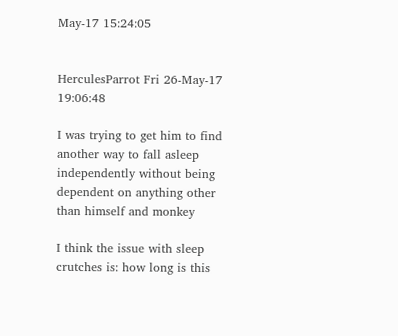May-17 15:24:05


HerculesParrot Fri 26-May-17 19:06:48

I was trying to get him to find another way to fall asleep independently without being dependent on anything other than himself and monkey

I think the issue with sleep crutches is: how long is this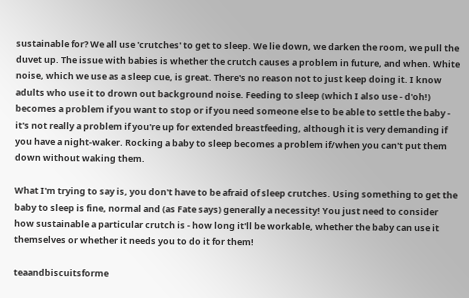sustainable for? We all use 'crutches' to get to sleep. We lie down, we darken the room, we pull the duvet up. The issue with babies is whether the crutch causes a problem in future, and when. White noise, which we use as a sleep cue, is great. There's no reason not to just keep doing it. I know adults who use it to drown out background noise. Feeding to sleep (which I also use - d'oh!) becomes a problem if you want to stop or if you need someone else to be able to settle the baby - it's not really a problem if you're up for extended breastfeeding, although it is very demanding if you have a night-waker. Rocking a baby to sleep becomes a problem if/when you can't put them down without waking them.

What I'm trying to say is, you don't have to be afraid of sleep crutches. Using something to get the baby to sleep is fine, normal and (as Fate says) generally a necessity! You just need to consider how sustainable a particular crutch is - how long it'll be workable, whether the baby can use it themselves or whether it needs you to do it for them!

teaandbiscuitsforme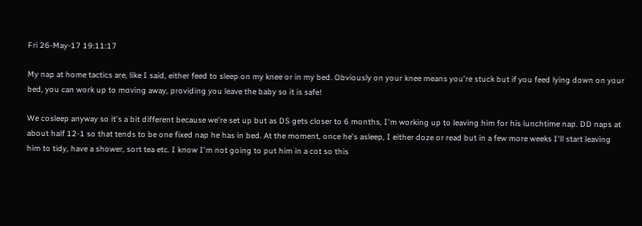Fri 26-May-17 19:11:17

My nap at home tactics are, like I said, either feed to sleep on my knee or in my bed. Obviously on your knee means you're stuck but if you feed lying down on your bed, you can work up to moving away, providing you leave the baby so it is safe!

We cosleep anyway so it's a bit different because we're set up but as DS gets closer to 6 months, I'm working up to leaving him for his lunchtime nap. DD naps at about half 12-1 so that tends to be one fixed nap he has in bed. At the moment, once he's asleep, I either doze or read but in a few more weeks I'll start leaving him to tidy, have a shower, sort tea etc. I know I'm not going to put him in a cot so this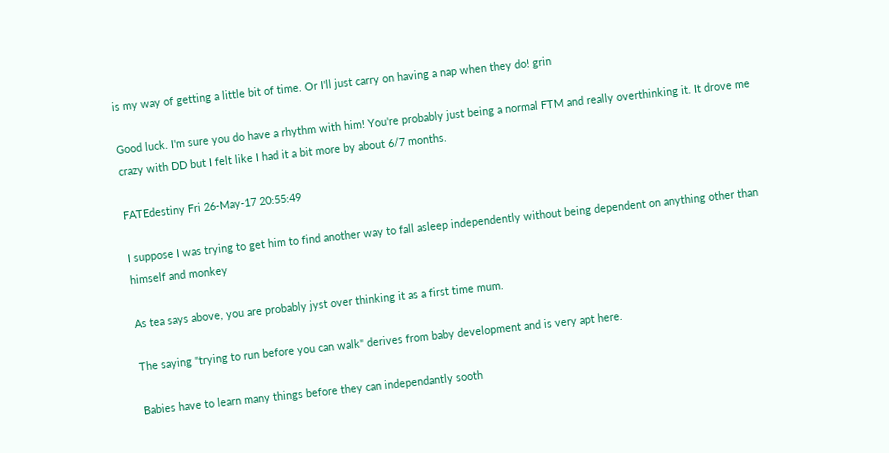is my way of getting a little bit of time. Or I'll just carry on having a nap when they do! grin

Good luck. I'm sure you do have a rhythm with him! You're probably just being a normal FTM and really overthinking it. It drove me crazy with DD but I felt like I had it a bit more by about 6/7 months.

FATEdestiny Fri 26-May-17 20:55:49

I suppose I was trying to get him to find another way to fall asleep independently without being dependent on anything other than himself and monkey

As tea says above, you are probably jyst over thinking it as a first time mum.

The saying "trying to run before you can walk" derives from baby development and is very apt here.

Babies have to learn many things before they can independantly sooth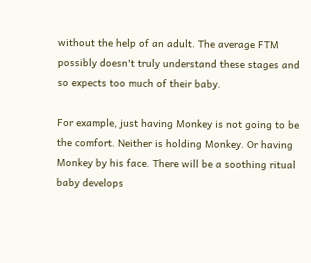without the help of an adult. The average FTM possibly doesn't truly understand these stages and so expects too much of their baby.

For example, just having Monkey is not going to be the comfort. Neither is holding Monkey. Or having Monkey by his face. There will be a soothing ritual baby develops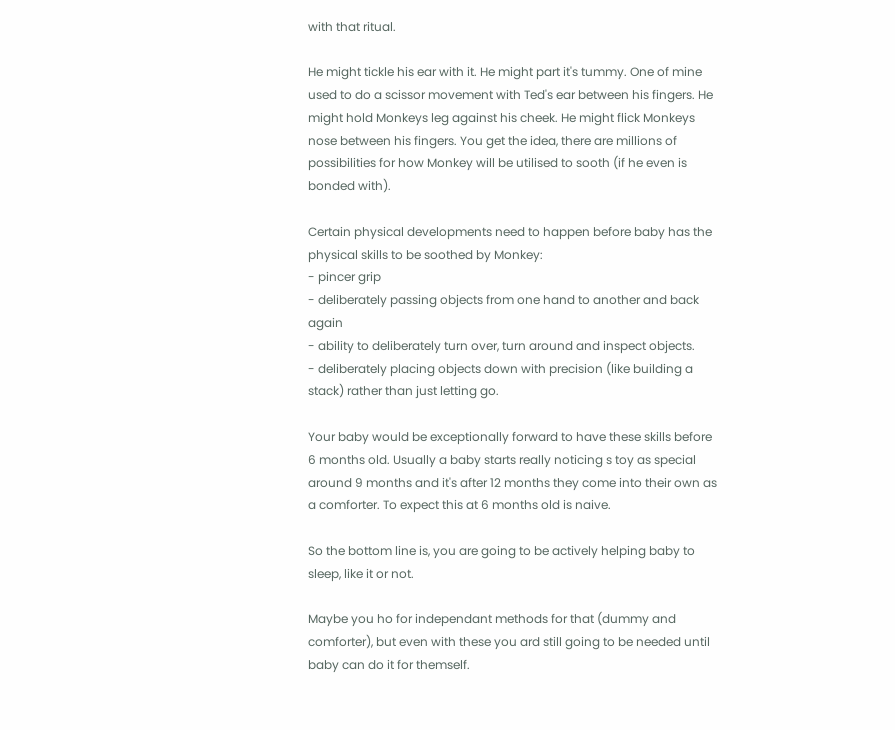with that ritual.

He might tickle his ear with it. He might part it's tummy. One of mine used to do a scissor movement with Ted's ear between his fingers. He might hold Monkeys leg against his cheek. He might flick Monkeys nose between his fingers. You get the idea, there are millions of possibilities for how Monkey will be utilised to sooth (if he even is bonded with).

Certain physical developments need to happen before baby has the physical skills to be soothed by Monkey:
- pincer grip
- deliberately passing objects from one hand to another and back again
- ability to deliberately turn over, turn around and inspect objects.
- deliberately placing objects down with precision (like building a stack) rather than just letting go.

Your baby would be exceptionally forward to have these skills before 6 months old. Usually a baby starts really noticing s toy as special around 9 months and it's after 12 months they come into their own as a comforter. To expect this at 6 months old is naive.

So the bottom line is, you are going to be actively helping baby to sleep, like it or not.

Maybe you ho for independant methods for that (dummy and comforter), but even with these you ard still going to be needed until baby can do it for themself.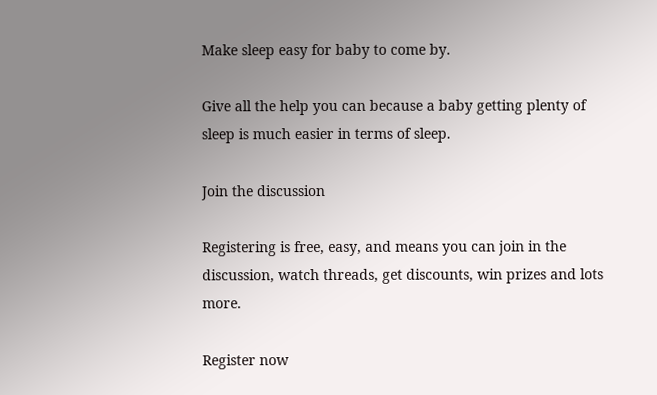Make sleep easy for baby to come by.

Give all the help you can because a baby getting plenty of sleep is much easier in terms of sleep.

Join the discussion

Registering is free, easy, and means you can join in the discussion, watch threads, get discounts, win prizes and lots more.

Register now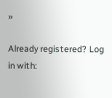»

Already registered? Log in with: